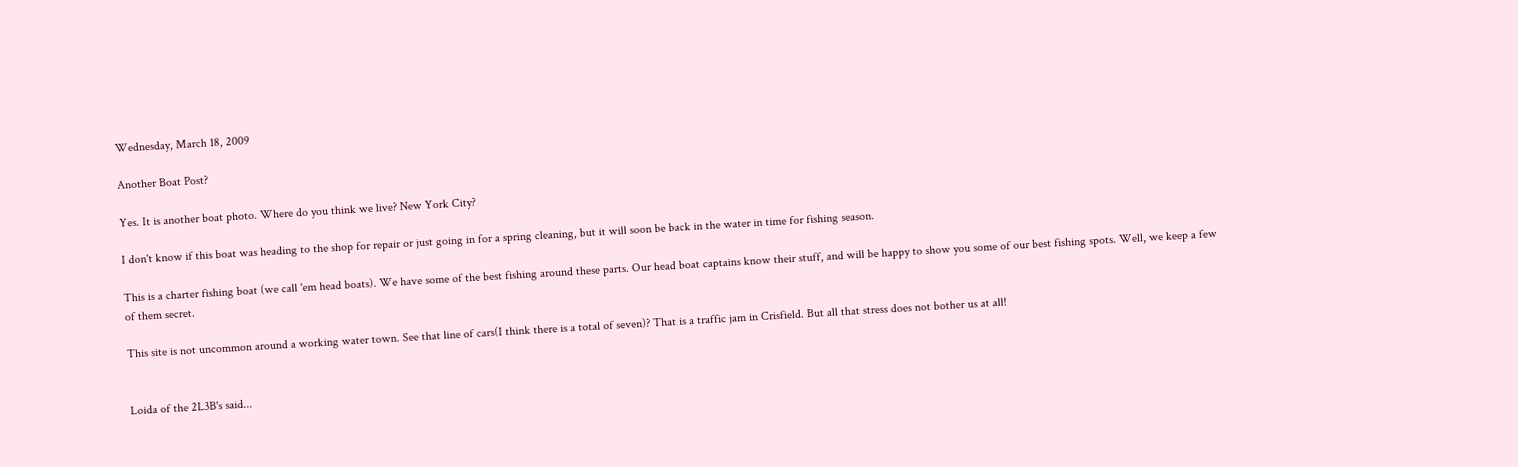Wednesday, March 18, 2009

Another Boat Post?

Yes. It is another boat photo. Where do you think we live? New York City?

I don't know if this boat was heading to the shop for repair or just going in for a spring cleaning, but it will soon be back in the water in time for fishing season.

This is a charter fishing boat (we call 'em head boats). We have some of the best fishing around these parts. Our head boat captains know their stuff, and will be happy to show you some of our best fishing spots. Well, we keep a few of them secret.

This site is not uncommon around a working water town. See that line of cars(I think there is a total of seven)? That is a traffic jam in Crisfield. But all that stress does not bother us at all!


Loida of the 2L3B's said...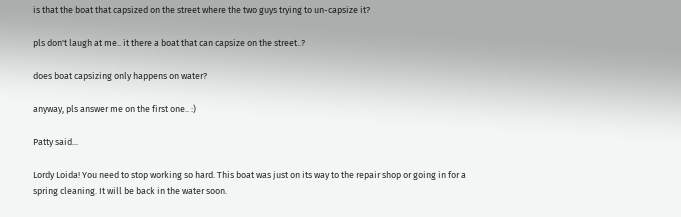is that the boat that capsized on the street where the two guys trying to un-capsize it?

pls don't laugh at me.. it there a boat that can capsize on the street..?

does boat capsizing only happens on water?

anyway, pls answer me on the first one.. :)

Patty said...

Lordy Loida! You need to stop working so hard. This boat was just on its way to the repair shop or going in for a spring cleaning. It will be back in the water soon.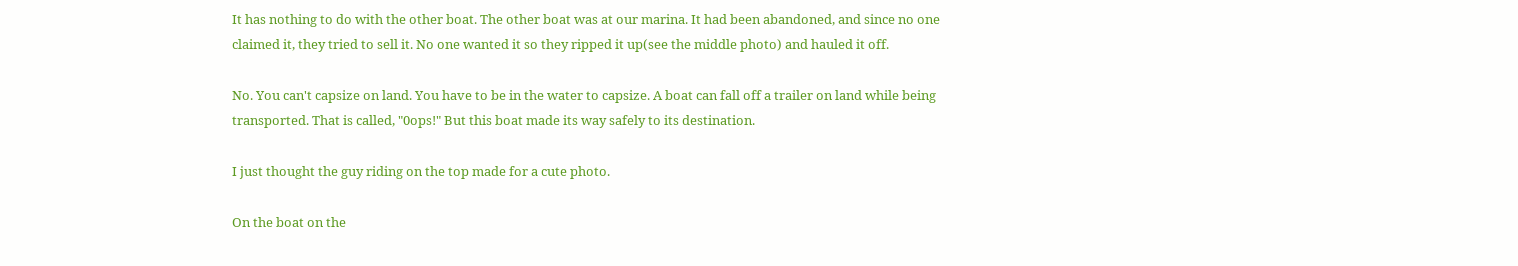It has nothing to do with the other boat. The other boat was at our marina. It had been abandoned, and since no one claimed it, they tried to sell it. No one wanted it so they ripped it up(see the middle photo) and hauled it off.

No. You can't capsize on land. You have to be in the water to capsize. A boat can fall off a trailer on land while being transported. That is called, "0ops!" But this boat made its way safely to its destination.

I just thought the guy riding on the top made for a cute photo.

On the boat on the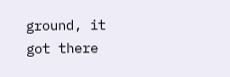ground, it got there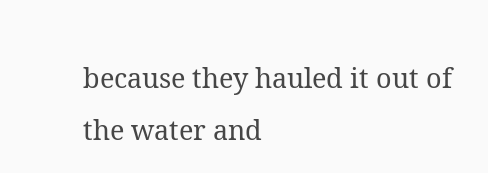because they hauled it out of the water and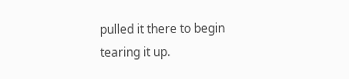pulled it there to begin tearing it up.